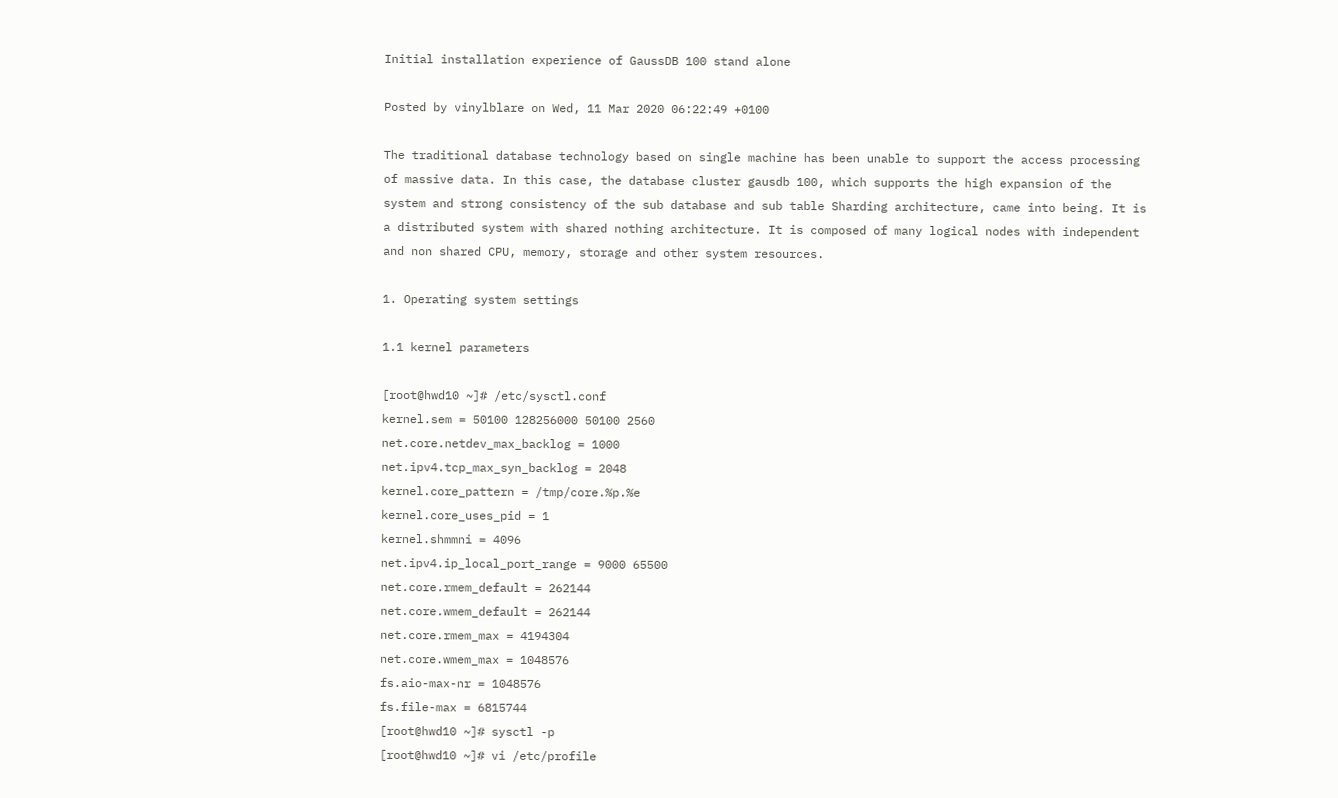Initial installation experience of GaussDB 100 stand alone

Posted by vinylblare on Wed, 11 Mar 2020 06:22:49 +0100

The traditional database technology based on single machine has been unable to support the access processing of massive data. In this case, the database cluster gausdb 100, which supports the high expansion of the system and strong consistency of the sub database and sub table Sharding architecture, came into being. It is a distributed system with shared nothing architecture. It is composed of many logical nodes with independent and non shared CPU, memory, storage and other system resources.

1. Operating system settings

1.1 kernel parameters

[root@hwd10 ~]# /etc/sysctl.conf
kernel.sem = 50100 128256000 50100 2560
net.core.netdev_max_backlog = 1000
net.ipv4.tcp_max_syn_backlog = 2048
kernel.core_pattern = /tmp/core.%p.%e
kernel.core_uses_pid = 1
kernel.shmmni = 4096
net.ipv4.ip_local_port_range = 9000 65500
net.core.rmem_default = 262144
net.core.wmem_default = 262144
net.core.rmem_max = 4194304
net.core.wmem_max = 1048576
fs.aio-max-nr = 1048576
fs.file-max = 6815744
[root@hwd10 ~]# sysctl -p
[root@hwd10 ~]# vi /etc/profile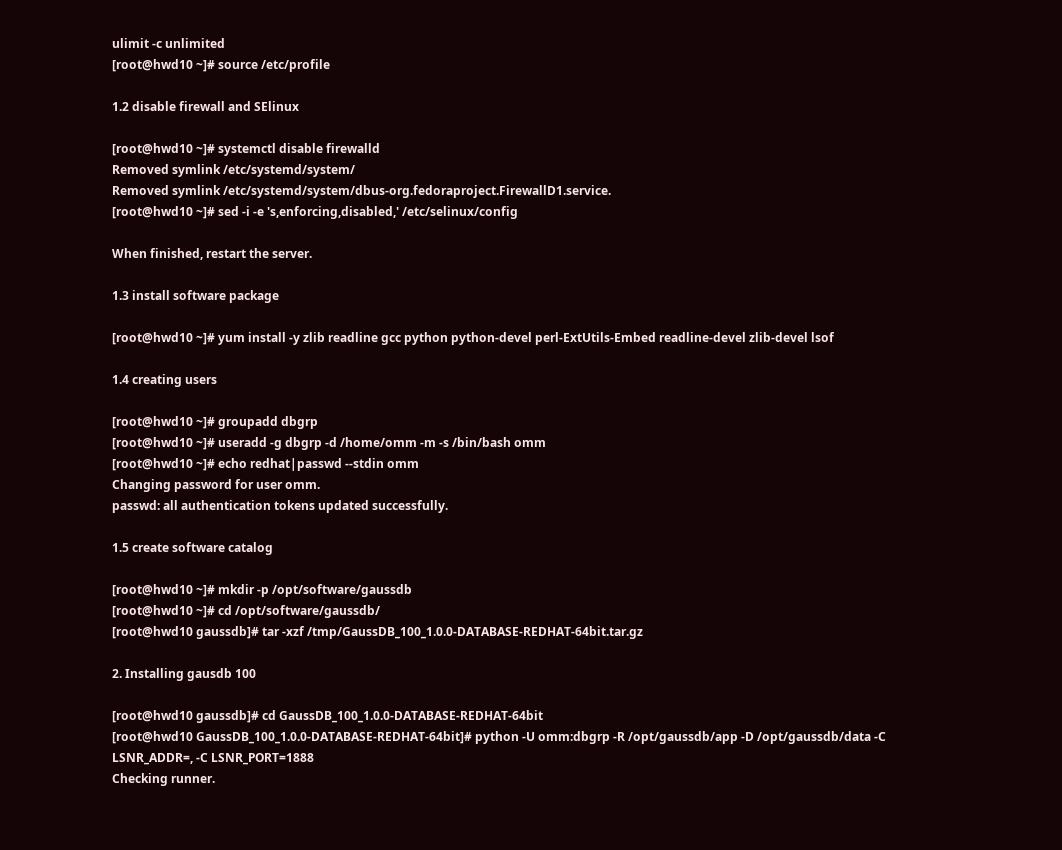ulimit -c unlimited
[root@hwd10 ~]# source /etc/profile

1.2 disable firewall and SElinux

[root@hwd10 ~]# systemctl disable firewalld
Removed symlink /etc/systemd/system/
Removed symlink /etc/systemd/system/dbus-org.fedoraproject.FirewallD1.service.
[root@hwd10 ~]# sed -i -e 's,enforcing,disabled,' /etc/selinux/config

When finished, restart the server.

1.3 install software package

[root@hwd10 ~]# yum install -y zlib readline gcc python python-devel perl-ExtUtils-Embed readline-devel zlib-devel lsof

1.4 creating users

[root@hwd10 ~]# groupadd dbgrp
[root@hwd10 ~]# useradd -g dbgrp -d /home/omm -m -s /bin/bash omm
[root@hwd10 ~]# echo redhat|passwd --stdin omm
Changing password for user omm.
passwd: all authentication tokens updated successfully.

1.5 create software catalog

[root@hwd10 ~]# mkdir -p /opt/software/gaussdb
[root@hwd10 ~]# cd /opt/software/gaussdb/
[root@hwd10 gaussdb]# tar -xzf /tmp/GaussDB_100_1.0.0-DATABASE-REDHAT-64bit.tar.gz

2. Installing gausdb 100

[root@hwd10 gaussdb]# cd GaussDB_100_1.0.0-DATABASE-REDHAT-64bit
[root@hwd10 GaussDB_100_1.0.0-DATABASE-REDHAT-64bit]# python -U omm:dbgrp -R /opt/gaussdb/app -D /opt/gaussdb/data -C  LSNR_ADDR=, -C LSNR_PORT=1888
Checking runner.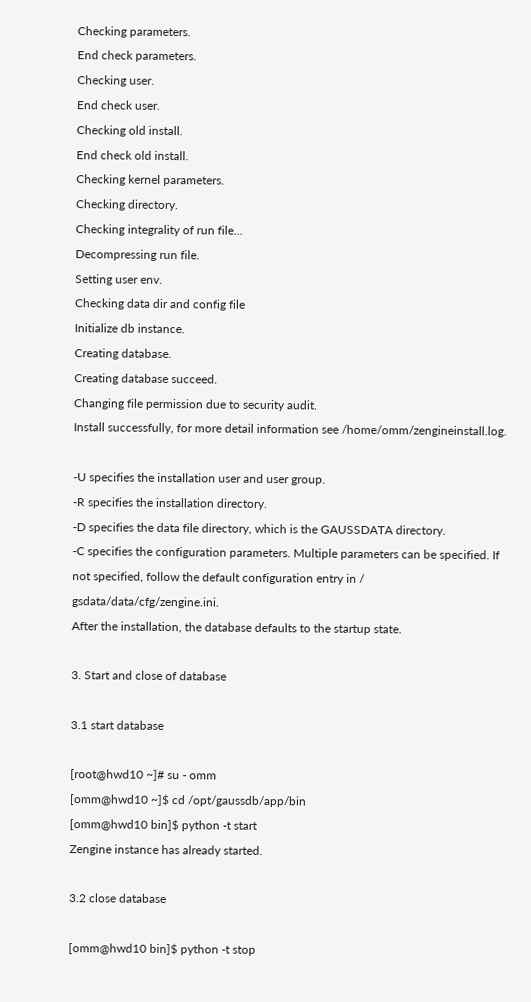Checking parameters.
End check parameters.
Checking user.
End check user.
Checking old install.
End check old install.
Checking kernel parameters.
Checking directory.
Checking integrality of run file...
Decompressing run file.
Setting user env.
Checking data dir and config file
Initialize db instance.
Creating database.
Creating database succeed.
Changing file permission due to security audit.
Install successfully, for more detail information see /home/omm/zengineinstall.log.

-U specifies the installation user and user group.
-R specifies the installation directory.
-D specifies the data file directory, which is the GAUSSDATA directory.
-C specifies the configuration parameters. Multiple parameters can be specified. If not specified, follow the default configuration entry in / gsdata/data/cfg/zengine.ini.
After the installation, the database defaults to the startup state.

3. Start and close of database

3.1 start database

[root@hwd10 ~]# su - omm
[omm@hwd10 ~]$ cd /opt/gaussdb/app/bin
[omm@hwd10 bin]$ python -t start
Zengine instance has already started.

3.2 close database

[omm@hwd10 bin]$ python -t stop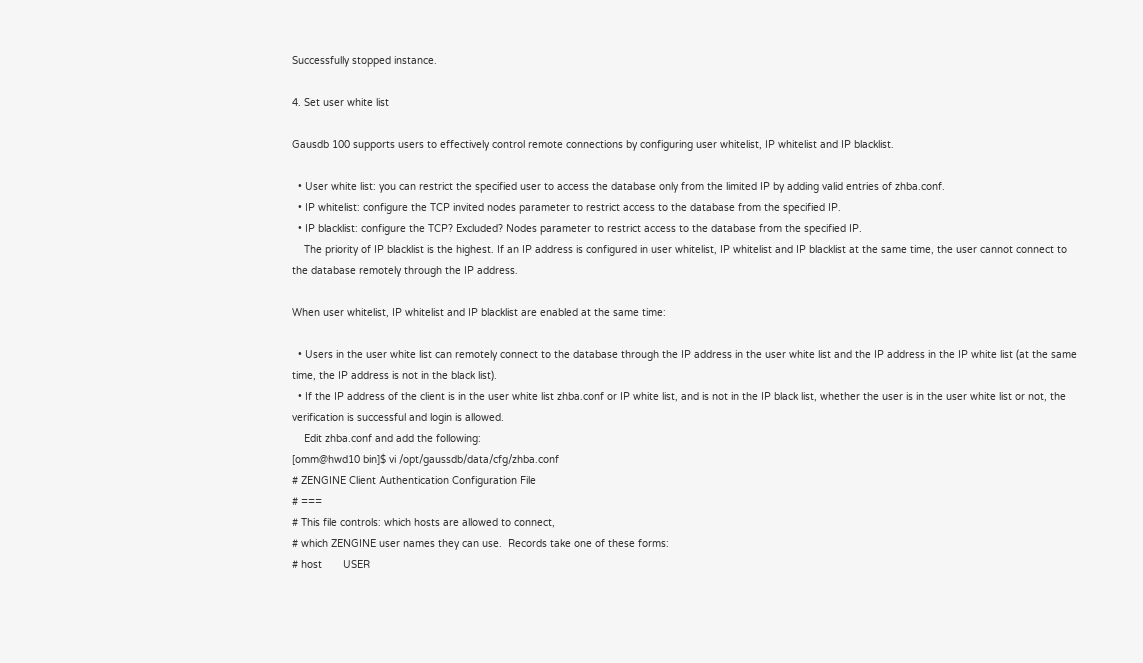Successfully stopped instance.

4. Set user white list

Gausdb 100 supports users to effectively control remote connections by configuring user whitelist, IP whitelist and IP blacklist.

  • User white list: you can restrict the specified user to access the database only from the limited IP by adding valid entries of zhba.conf.
  • IP whitelist: configure the TCP invited nodes parameter to restrict access to the database from the specified IP.
  • IP blacklist: configure the TCP? Excluded? Nodes parameter to restrict access to the database from the specified IP.
    The priority of IP blacklist is the highest. If an IP address is configured in user whitelist, IP whitelist and IP blacklist at the same time, the user cannot connect to the database remotely through the IP address.

When user whitelist, IP whitelist and IP blacklist are enabled at the same time:

  • Users in the user white list can remotely connect to the database through the IP address in the user white list and the IP address in the IP white list (at the same time, the IP address is not in the black list).
  • If the IP address of the client is in the user white list zhba.conf or IP white list, and is not in the IP black list, whether the user is in the user white list or not, the verification is successful and login is allowed.
    Edit zhba.conf and add the following:
[omm@hwd10 bin]$ vi /opt/gaussdb/data/cfg/zhba.conf
# ZENGINE Client Authentication Configuration File
# ===
# This file controls: which hosts are allowed to connect,
# which ZENGINE user names they can use.  Records take one of these forms:
# host       USER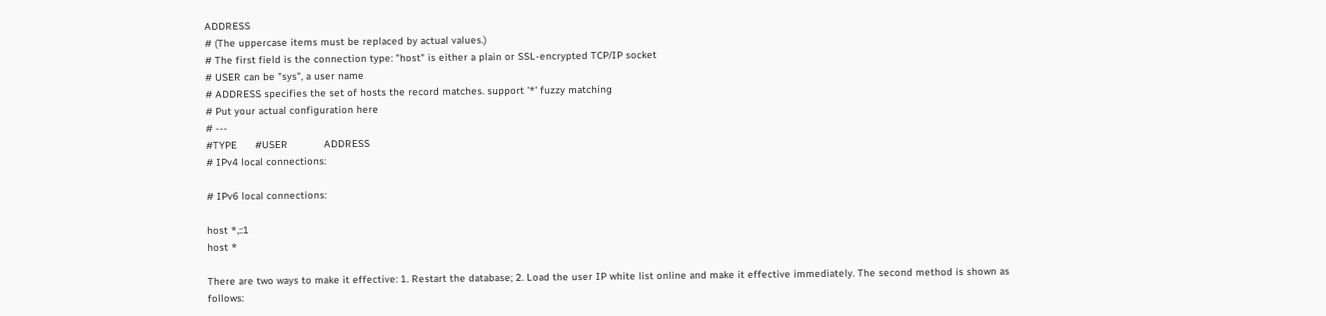ADDRESS
# (The uppercase items must be replaced by actual values.)
# The first field is the connection type: "host" is either a plain or SSL-encrypted TCP/IP socket
# USER can be "sys", a user name
# ADDRESS specifies the set of hosts the record matches. support '*' fuzzy matching
# Put your actual configuration here
# ---
#TYPE      #USER            ADDRESS
# IPv4 local connections:

# IPv6 local connections:

host *,::1
host *

There are two ways to make it effective: 1. Restart the database; 2. Load the user IP white list online and make it effective immediately. The second method is shown as follows: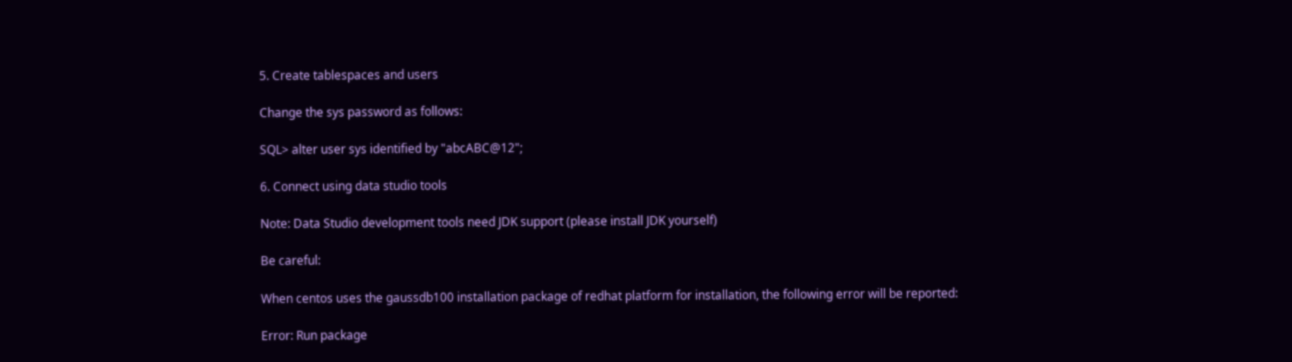5. Create tablespaces and users

Change the sys password as follows:

SQL> alter user sys identified by "abcABC@12";

6. Connect using data studio tools

Note: Data Studio development tools need JDK support (please install JDK yourself)

Be careful:

When centos uses the gaussdb100 installation package of redhat platform for installation, the following error will be reported:

Error: Run package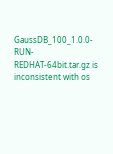GaussDB_100_1.0.0-RUN-REDHAT-64bit.tar.gz is inconsistent with os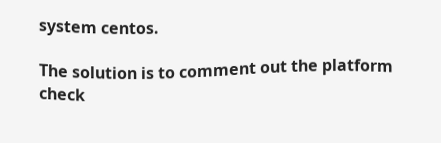system centos.

The solution is to comment out the platform check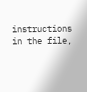instructions in the file,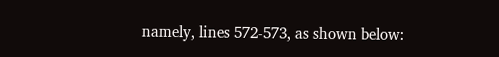namely, lines 572-573, as shown below: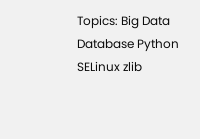Topics: Big Data Database Python SELinux zlib